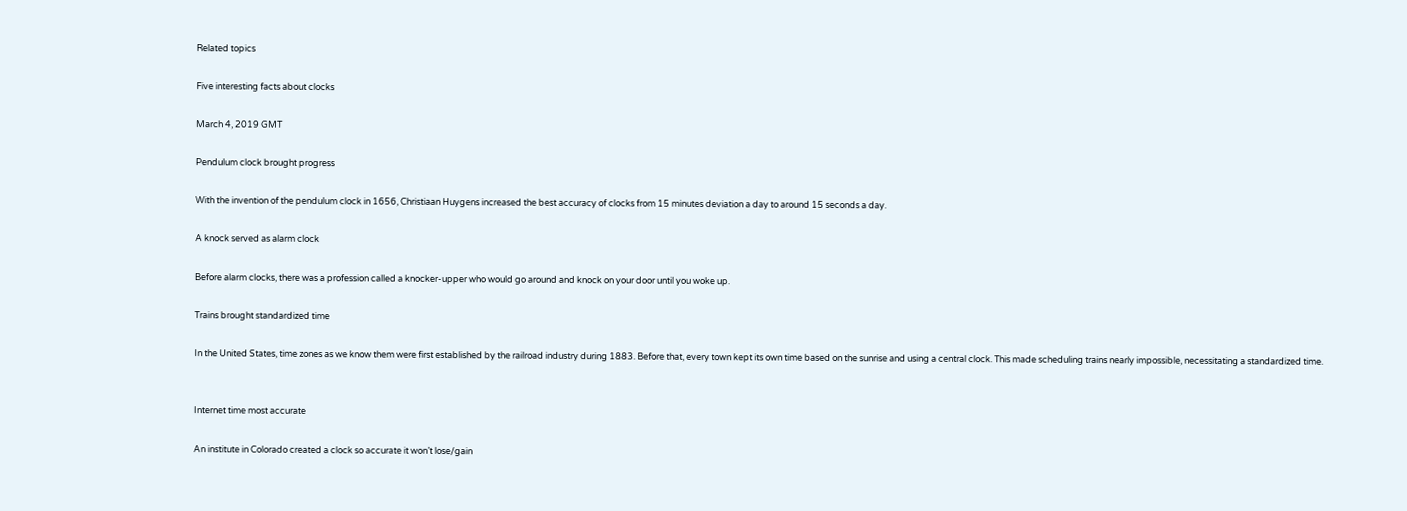Related topics

Five interesting facts about clocks

March 4, 2019 GMT

Pendulum clock brought progress

With the invention of the pendulum clock in 1656, Christiaan Huygens increased the best accuracy of clocks from 15 minutes deviation a day to around 15 seconds a day.

A knock served as alarm clock

Before alarm clocks, there was a profession called a knocker-upper who would go around and knock on your door until you woke up.

Trains brought standardized time

In the United States, time zones as we know them were first established by the railroad industry during 1883. Before that, every town kept its own time based on the sunrise and using a central clock. This made scheduling trains nearly impossible, necessitating a standardized time.


Internet time most accurate

An institute in Colorado created a clock so accurate it won’t lose/gain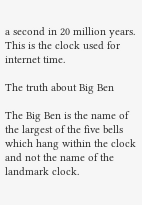a second in 20 million years. This is the clock used for internet time.

The truth about Big Ben

The Big Ben is the name of the largest of the five bells which hang within the clock and not the name of the landmark clock.